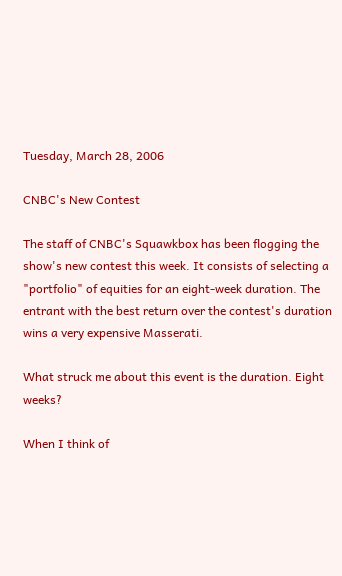Tuesday, March 28, 2006

CNBC's New Contest

The staff of CNBC's Squawkbox has been flogging the show's new contest this week. It consists of selecting a "portfolio" of equities for an eight-week duration. The entrant with the best return over the contest's duration wins a very expensive Masserati.

What struck me about this event is the duration. Eight weeks?

When I think of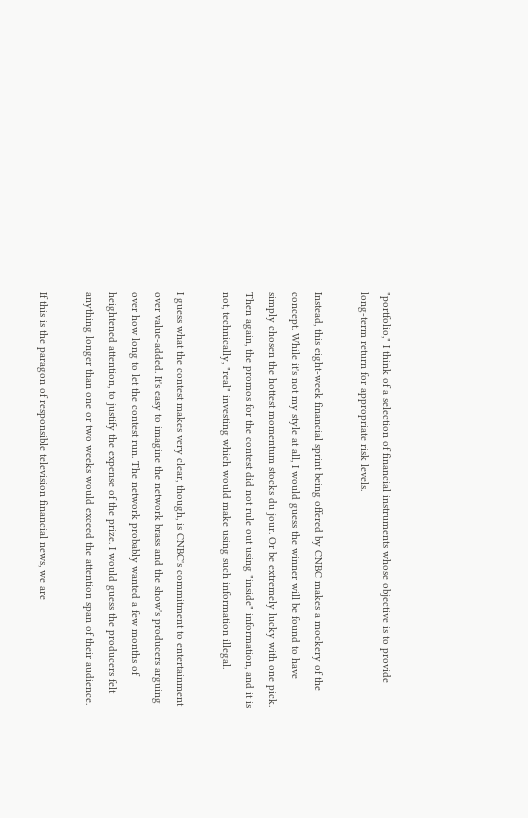"portfolio," I think of a selection of financial instruments whose objective is to provide long-term return for appropriate risk levels.

Instead, this eight-week financial sprint being offered by CNBC makes a mockery of the concept. While it's not my style at all, I would guess the winner will be found to have simply chosen the hottest momentum stocks du jour. Or be extremely lucky with one pick. Then again, the promos for the contest did not rule out using "inside" information, and it is not, technically, "real" investing which would make using such information illegal.

I guess what the contest makes very clear, though, is CNBC's commitment to entertainment over value-added. It's easy to imagine the network brass and the show's producers arguing over how long to let the contest run. The network probably wanted a few months of heightened attention, to justify the expense of the prize. I would guess the producers felt anything longer than one or two weeks would exceed the attention span of their audience.

If this is the paragon of responsible television financial news, we are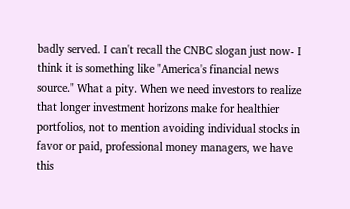badly served. I can't recall the CNBC slogan just now- I think it is something like "America's financial news source." What a pity. When we need investors to realize that longer investment horizons make for healthier portfolios, not to mention avoiding individual stocks in favor or paid, professional money managers, we have this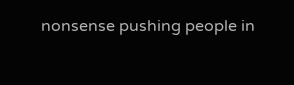nonsense pushing people in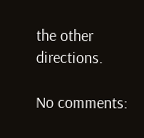the other directions.

No comments: